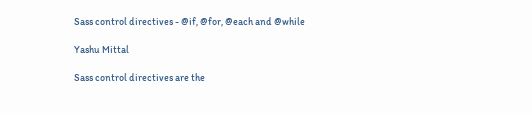Sass control directives - @if, @for, @each and @while

Yashu Mittal

Sass control directives are the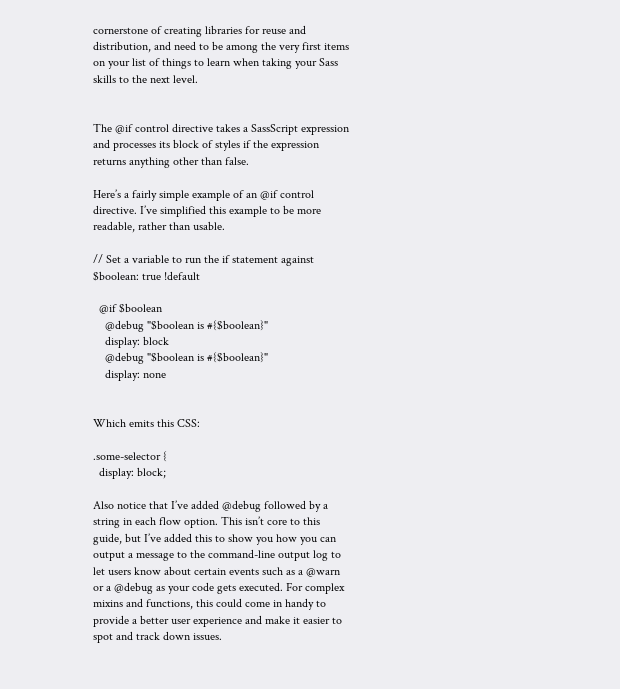cornerstone of creating libraries for reuse and distribution, and need to be among the very first items on your list of things to learn when taking your Sass skills to the next level.


The @if control directive takes a SassScript expression and processes its block of styles if the expression returns anything other than false.

Here’s a fairly simple example of an @if control directive. I’ve simplified this example to be more readable, rather than usable.

// Set a variable to run the if statement against
$boolean: true !default

  @if $boolean
    @debug "$boolean is #{$boolean}"
    display: block
    @debug "$boolean is #{$boolean}"
    display: none


Which emits this CSS:

.some-selector {
  display: block;

Also notice that I’ve added @debug followed by a string in each flow option. This isn’t core to this guide, but I’ve added this to show you how you can output a message to the command-line output log to let users know about certain events such as a @warn or a @debug as your code gets executed. For complex mixins and functions, this could come in handy to provide a better user experience and make it easier to spot and track down issues.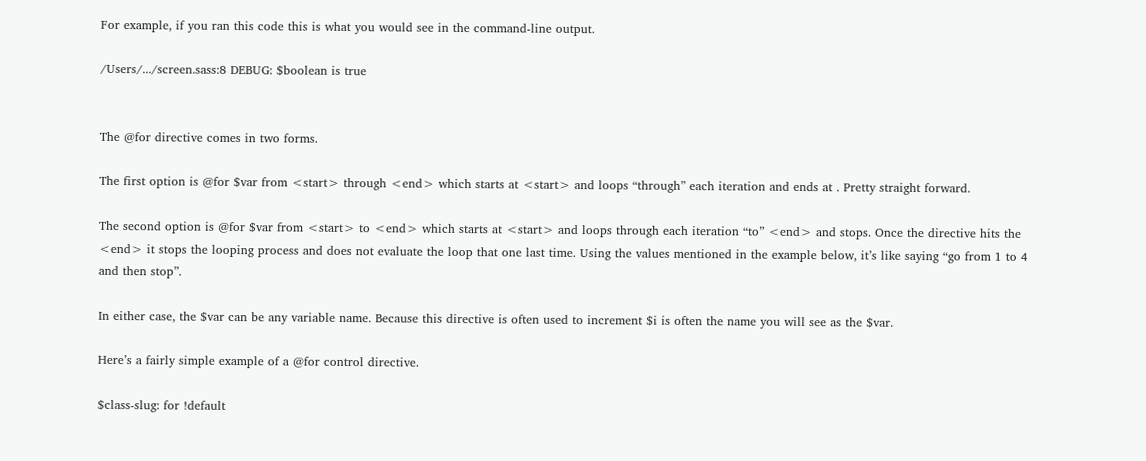For example, if you ran this code this is what you would see in the command-line output.

/Users/.../screen.sass:8 DEBUG: $boolean is true


The @for directive comes in two forms.

The first option is @for $var from <start> through <end> which starts at <start> and loops “through” each iteration and ends at . Pretty straight forward.

The second option is @for $var from <start> to <end> which starts at <start> and loops through each iteration “to” <end> and stops. Once the directive hits the <end> it stops the looping process and does not evaluate the loop that one last time. Using the values mentioned in the example below, it’s like saying “go from 1 to 4 and then stop”.

In either case, the $var can be any variable name. Because this directive is often used to increment $i is often the name you will see as the $var.

Here’s a fairly simple example of a @for control directive.

$class-slug: for !default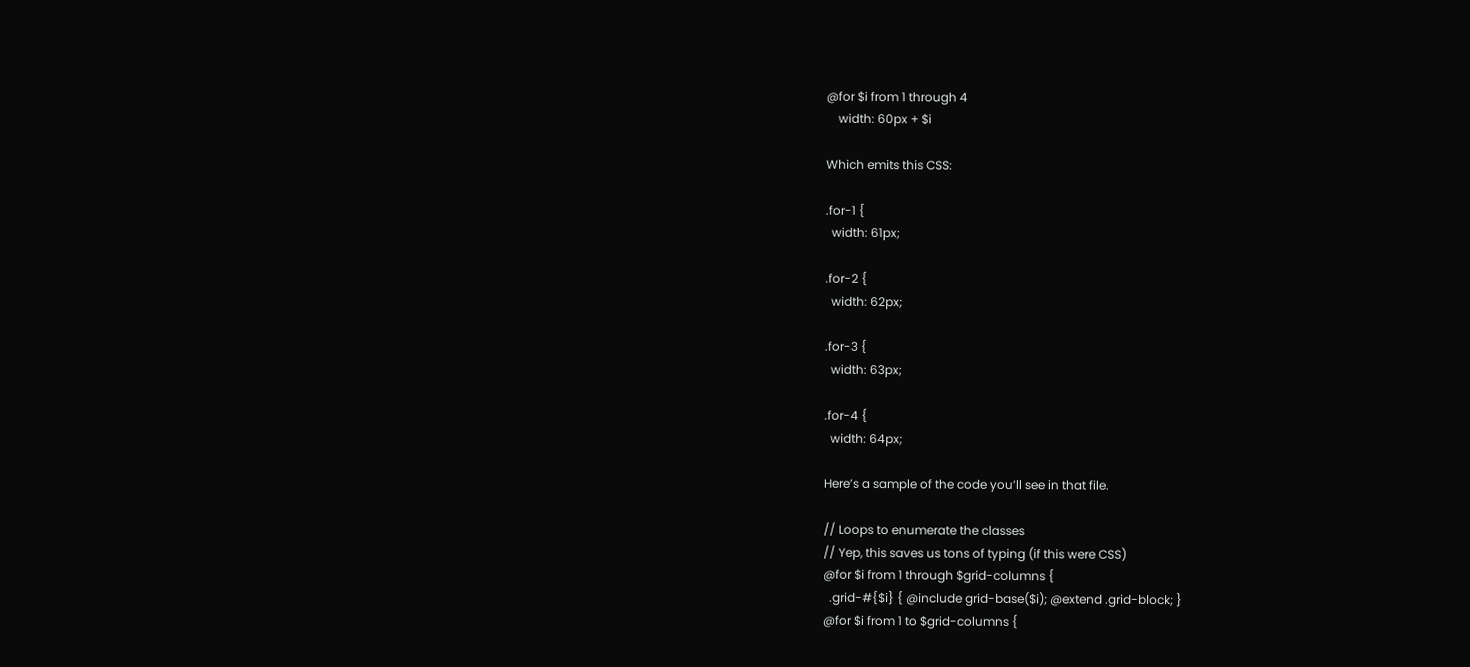@for $i from 1 through 4
    width: 60px + $i

Which emits this CSS:

.for-1 {
  width: 61px;

.for-2 {
  width: 62px;

.for-3 {
  width: 63px;

.for-4 {
  width: 64px;

Here’s a sample of the code you’ll see in that file.

// Loops to enumerate the classes
// Yep, this saves us tons of typing (if this were CSS)
@for $i from 1 through $grid-columns {
  .grid-#{$i} { @include grid-base($i); @extend .grid-block; }
@for $i from 1 to $grid-columns {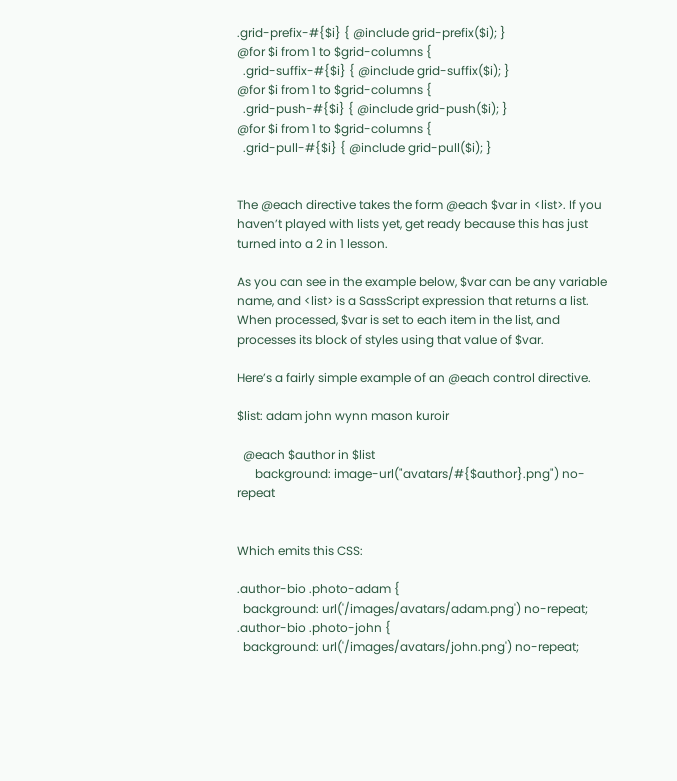.grid-prefix-#{$i} { @include grid-prefix($i); }
@for $i from 1 to $grid-columns {
  .grid-suffix-#{$i} { @include grid-suffix($i); }
@for $i from 1 to $grid-columns {
  .grid-push-#{$i} { @include grid-push($i); }
@for $i from 1 to $grid-columns {
  .grid-pull-#{$i} { @include grid-pull($i); }


The @each directive takes the form @each $var in <list>. If you haven’t played with lists yet, get ready because this has just turned into a 2 in 1 lesson.

As you can see in the example below, $var can be any variable name, and <list> is a SassScript expression that returns a list. When processed, $var is set to each item in the list, and processes its block of styles using that value of $var.

Here’s a fairly simple example of an @each control directive.

$list: adam john wynn mason kuroir

  @each $author in $list
      background: image-url("avatars/#{$author}.png") no-repeat


Which emits this CSS:

.author-bio .photo-adam {
  background: url('/images/avatars/adam.png') no-repeat;
.author-bio .photo-john {
  background: url('/images/avatars/john.png') no-repeat;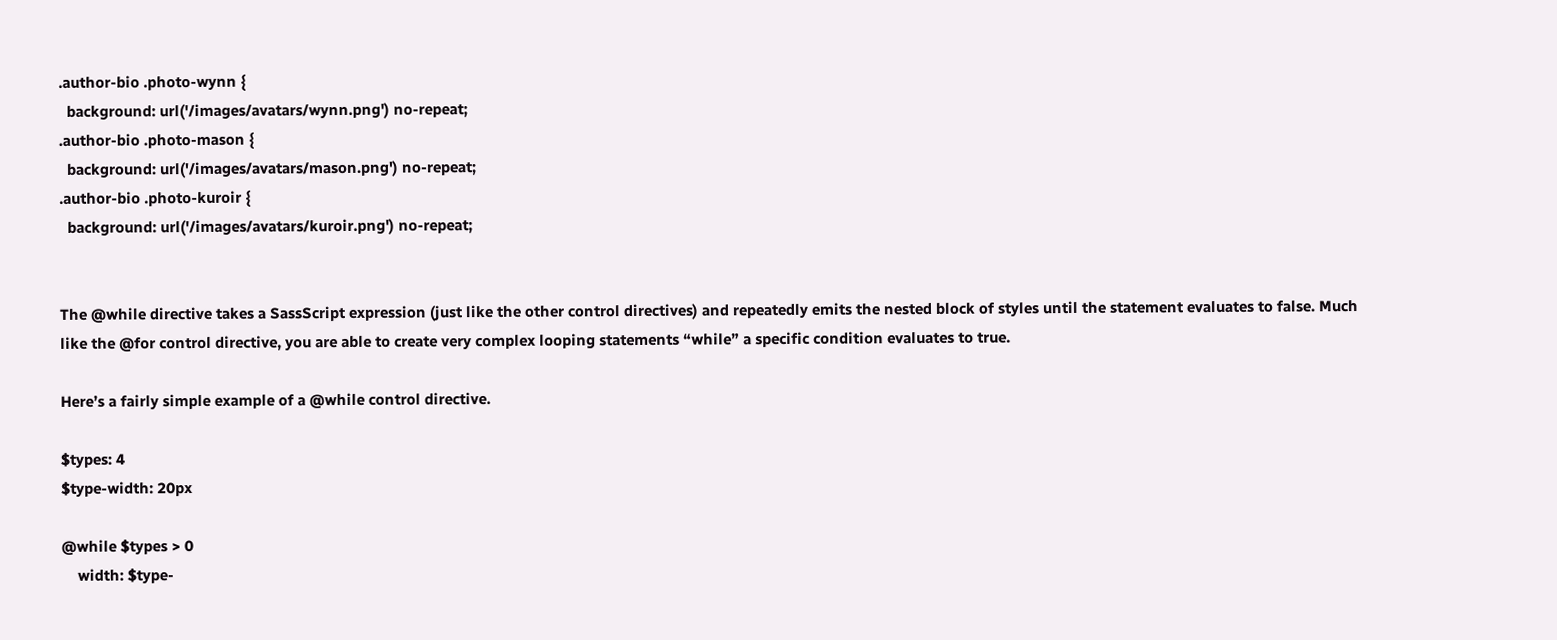.author-bio .photo-wynn {
  background: url('/images/avatars/wynn.png') no-repeat;
.author-bio .photo-mason {
  background: url('/images/avatars/mason.png') no-repeat;
.author-bio .photo-kuroir {
  background: url('/images/avatars/kuroir.png') no-repeat;


The @while directive takes a SassScript expression (just like the other control directives) and repeatedly emits the nested block of styles until the statement evaluates to false. Much like the @for control directive, you are able to create very complex looping statements “while” a specific condition evaluates to true.

Here’s a fairly simple example of a @while control directive.

$types: 4
$type-width: 20px

@while $types > 0
    width: $type-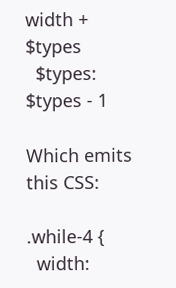width + $types
  $types: $types - 1

Which emits this CSS:

.while-4 {
  width: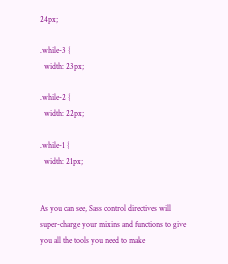24px;

.while-3 {
  width: 23px;

.while-2 {
  width: 22px;

.while-1 {
  width: 21px;


As you can see, Sass control directives will super-charge your mixins and functions to give you all the tools you need to make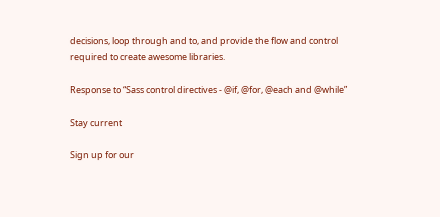decisions, loop through and to, and provide the flow and control required to create awesome libraries.

Response to “Sass control directives - @if, @for, @each and @while”

Stay current

Sign up for our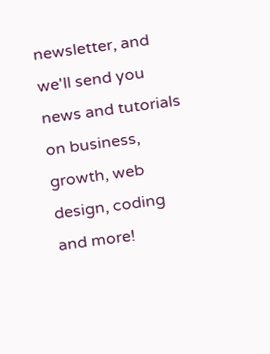newsletter, and we'll send you news and tutorials on business, growth, web design, coding and more!